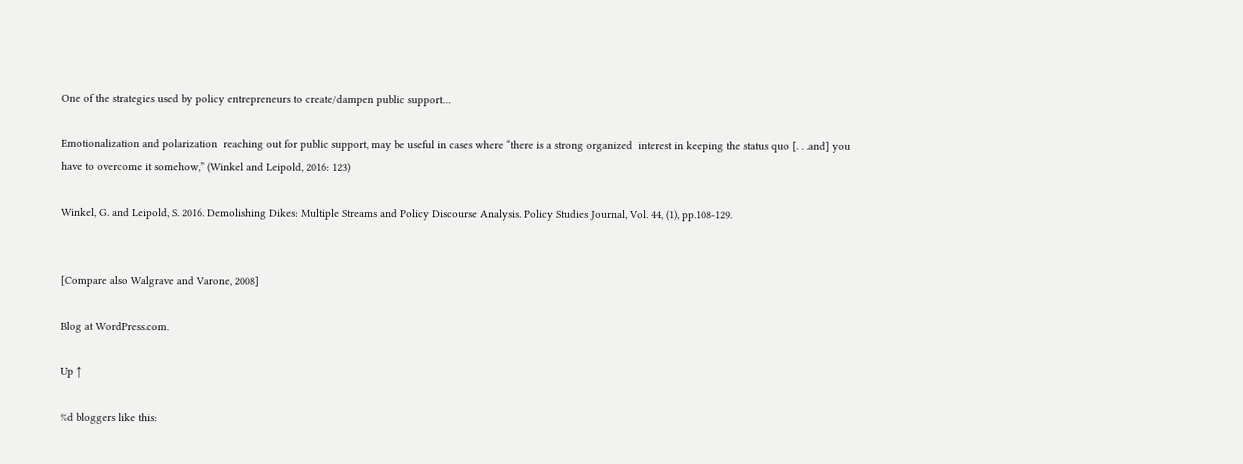One of the strategies used by policy entrepreneurs to create/dampen public support…

Emotionalization and polarization  reaching out for public support, may be useful in cases where “there is a strong organized  interest in keeping the status quo [. . .and] you have to overcome it somehow,” (Winkel and Leipold, 2016: 123)

Winkel, G. and Leipold, S. 2016. Demolishing Dikes: Multiple Streams and Policy Discourse Analysis. Policy Studies Journal, Vol. 44, (1), pp.108-129.


[Compare also Walgrave and Varone, 2008]

Blog at WordPress.com.

Up ↑

%d bloggers like this: